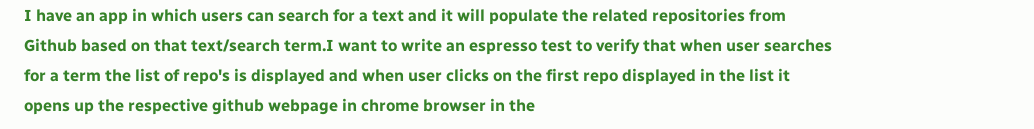I have an app in which users can search for a text and it will populate the related repositories from Github based on that text/search term.I want to write an espresso test to verify that when user searches for a term the list of repo's is displayed and when user clicks on the first repo displayed in the list it opens up the respective github webpage in chrome browser in the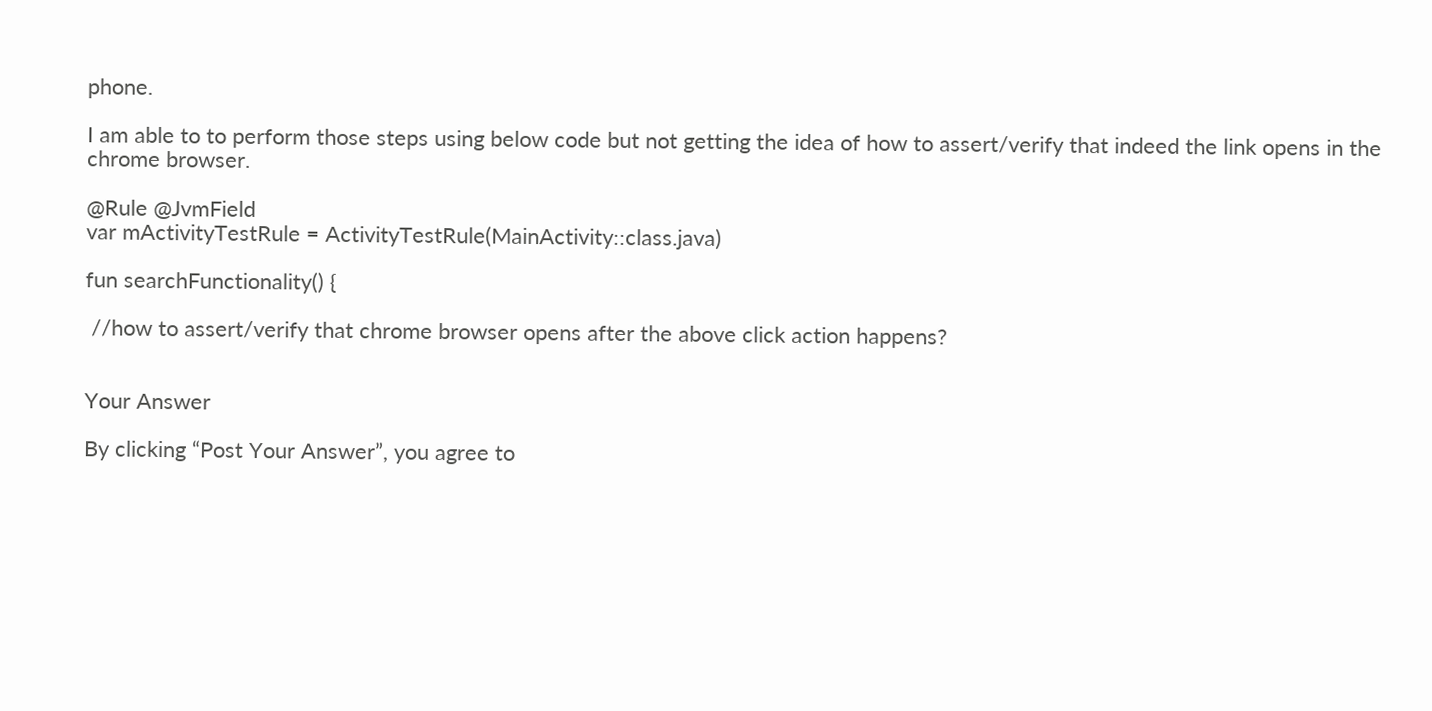phone.

I am able to to perform those steps using below code but not getting the idea of how to assert/verify that indeed the link opens in the chrome browser.

@Rule @JvmField
var mActivityTestRule = ActivityTestRule(MainActivity::class.java)

fun searchFunctionality() {

 //how to assert/verify that chrome browser opens after the above click action happens?


Your Answer

By clicking “Post Your Answer”, you agree to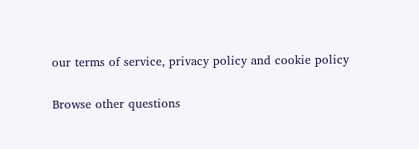our terms of service, privacy policy and cookie policy

Browse other questions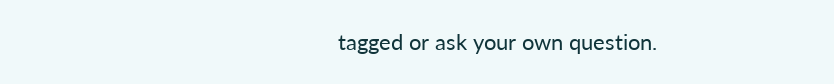tagged or ask your own question.